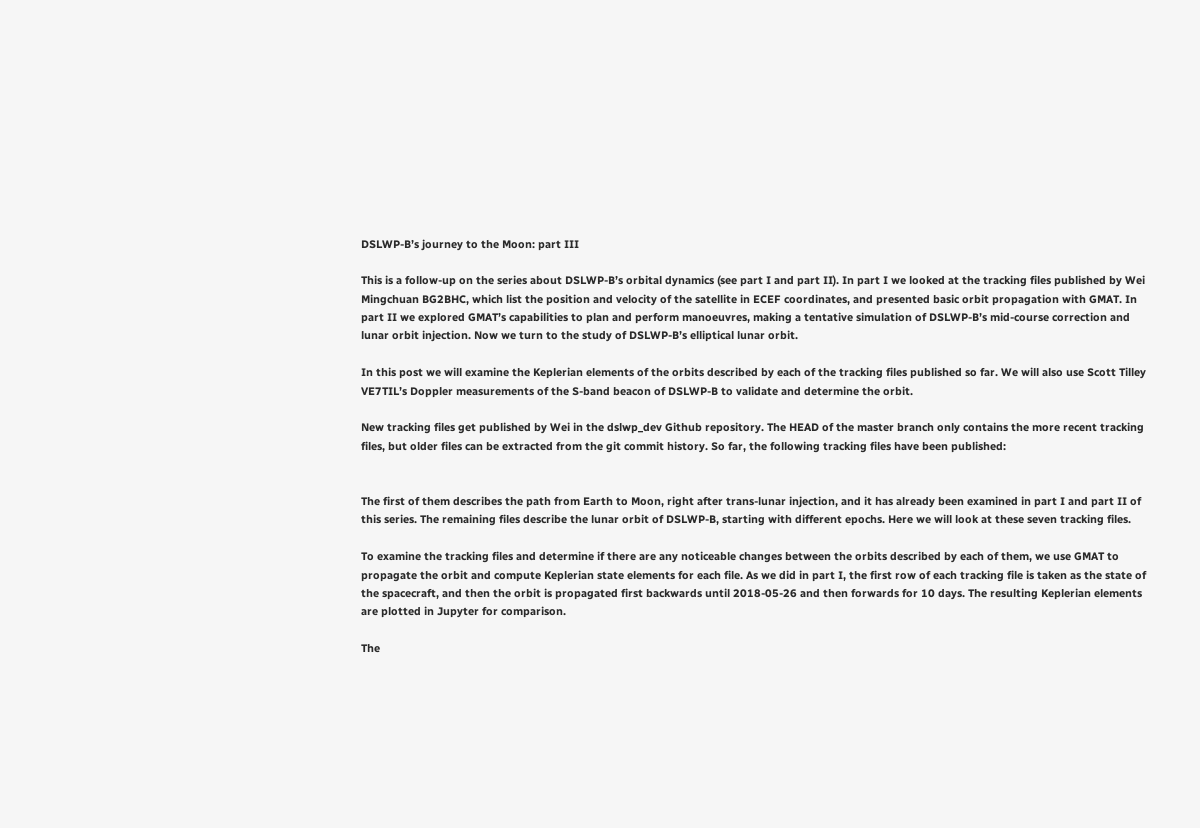DSLWP-B’s journey to the Moon: part III

This is a follow-up on the series about DSLWP-B’s orbital dynamics (see part I and part II). In part I we looked at the tracking files published by Wei Mingchuan BG2BHC, which list the position and velocity of the satellite in ECEF coordinates, and presented basic orbit propagation with GMAT. In part II we explored GMAT’s capabilities to plan and perform manoeuvres, making a tentative simulation of DSLWP-B’s mid-course correction and lunar orbit injection. Now we turn to the study of DSLWP-B’s elliptical lunar orbit.

In this post we will examine the Keplerian elements of the orbits described by each of the tracking files published so far. We will also use Scott Tilley VE7TIL’s Doppler measurements of the S-band beacon of DSLWP-B to validate and determine the orbit.

New tracking files get published by Wei in the dslwp_dev Github repository. The HEAD of the master branch only contains the more recent tracking files, but older files can be extracted from the git commit history. So far, the following tracking files have been published:


The first of them describes the path from Earth to Moon, right after trans-lunar injection, and it has already been examined in part I and part II of this series. The remaining files describe the lunar orbit of DSLWP-B, starting with different epochs. Here we will look at these seven tracking files.

To examine the tracking files and determine if there are any noticeable changes between the orbits described by each of them, we use GMAT to propagate the orbit and compute Keplerian state elements for each file. As we did in part I, the first row of each tracking file is taken as the state of the spacecraft, and then the orbit is propagated first backwards until 2018-05-26 and then forwards for 10 days. The resulting Keplerian elements are plotted in Jupyter for comparison.

The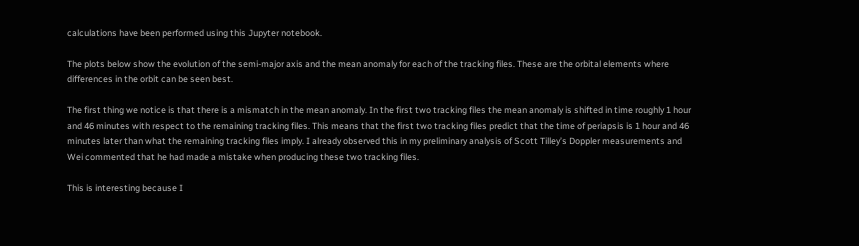calculations have been performed using this Jupyter notebook.

The plots below show the evolution of the semi-major axis and the mean anomaly for each of the tracking files. These are the orbital elements where differences in the orbit can be seen best.

The first thing we notice is that there is a mismatch in the mean anomaly. In the first two tracking files the mean anomaly is shifted in time roughly 1 hour and 46 minutes with respect to the remaining tracking files. This means that the first two tracking files predict that the time of periapsis is 1 hour and 46 minutes later than what the remaining tracking files imply. I already observed this in my preliminary analysis of Scott Tilley’s Doppler measurements and Wei commented that he had made a mistake when producing these two tracking files.

This is interesting because I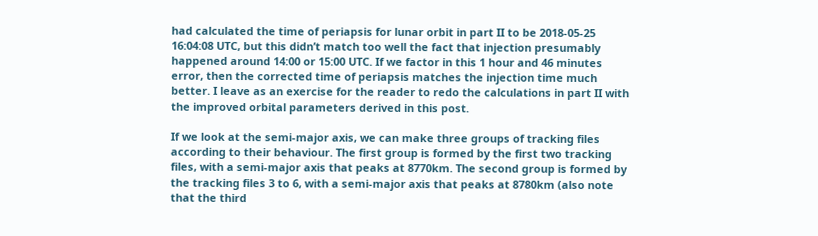had calculated the time of periapsis for lunar orbit in part II to be 2018-05-25 16:04:08 UTC, but this didn’t match too well the fact that injection presumably happened around 14:00 or 15:00 UTC. If we factor in this 1 hour and 46 minutes error, then the corrected time of periapsis matches the injection time much better. I leave as an exercise for the reader to redo the calculations in part II with the improved orbital parameters derived in this post.

If we look at the semi-major axis, we can make three groups of tracking files according to their behaviour. The first group is formed by the first two tracking files, with a semi-major axis that peaks at 8770km. The second group is formed by the tracking files 3 to 6, with a semi-major axis that peaks at 8780km (also note that the third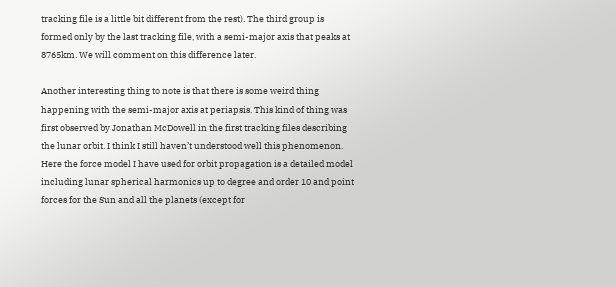tracking file is a little bit different from the rest). The third group is formed only by the last tracking file, with a semi-major axis that peaks at 8765km. We will comment on this difference later.

Another interesting thing to note is that there is some weird thing happening with the semi-major axis at periapsis. This kind of thing was first observed by Jonathan McDowell in the first tracking files describing the lunar orbit. I think I still haven’t understood well this phenomenon. Here the force model I have used for orbit propagation is a detailed model including lunar spherical harmonics up to degree and order 10 and point forces for the Sun and all the planets (except for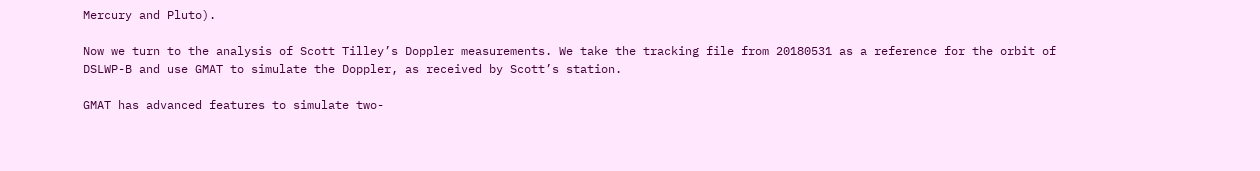Mercury and Pluto).

Now we turn to the analysis of Scott Tilley’s Doppler measurements. We take the tracking file from 20180531 as a reference for the orbit of DSLWP-B and use GMAT to simulate the Doppler, as received by Scott’s station.

GMAT has advanced features to simulate two-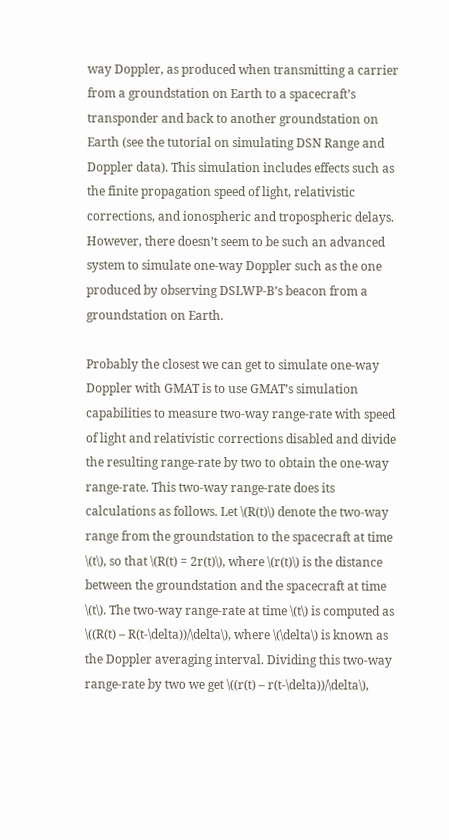way Doppler, as produced when transmitting a carrier from a groundstation on Earth to a spacecraft’s transponder and back to another groundstation on Earth (see the tutorial on simulating DSN Range and Doppler data). This simulation includes effects such as the finite propagation speed of light, relativistic corrections, and ionospheric and tropospheric delays. However, there doesn’t seem to be such an advanced system to simulate one-way Doppler such as the one produced by observing DSLWP-B’s beacon from a groundstation on Earth.

Probably the closest we can get to simulate one-way Doppler with GMAT is to use GMAT’s simulation capabilities to measure two-way range-rate with speed of light and relativistic corrections disabled and divide the resulting range-rate by two to obtain the one-way range-rate. This two-way range-rate does its calculations as follows. Let \(R(t)\) denote the two-way range from the groundstation to the spacecraft at time \(t\), so that \(R(t) = 2r(t)\), where \(r(t)\) is the distance between the groundstation and the spacecraft at time \(t\). The two-way range-rate at time \(t\) is computed as \((R(t) – R(t-\delta))/\delta\), where \(\delta\) is known as the Doppler averaging interval. Dividing this two-way range-rate by two we get \((r(t) – r(t-\delta))/\delta\),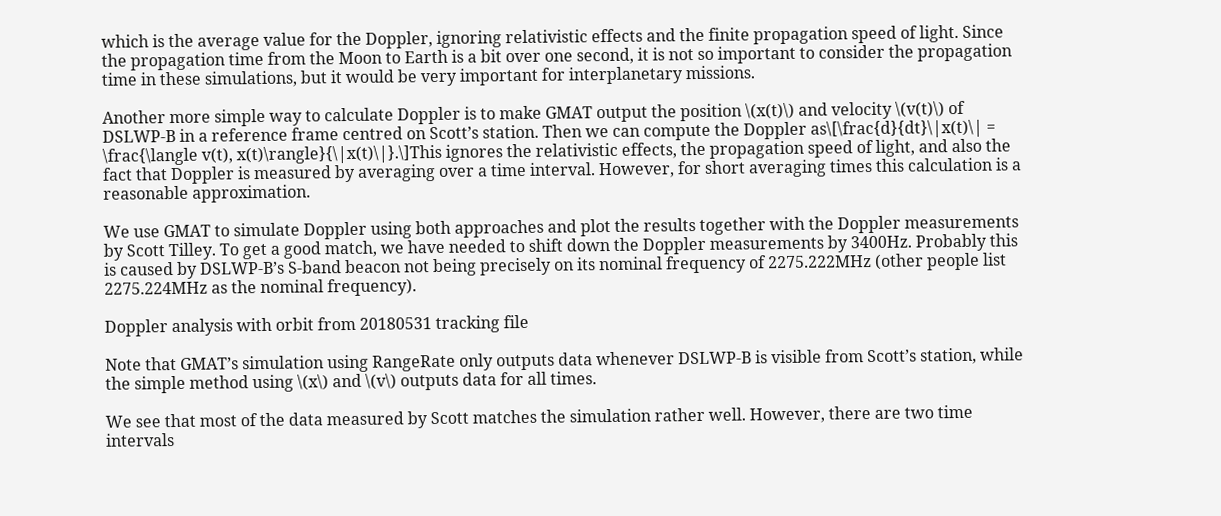which is the average value for the Doppler, ignoring relativistic effects and the finite propagation speed of light. Since the propagation time from the Moon to Earth is a bit over one second, it is not so important to consider the propagation time in these simulations, but it would be very important for interplanetary missions.

Another more simple way to calculate Doppler is to make GMAT output the position \(x(t)\) and velocity \(v(t)\) of DSLWP-B in a reference frame centred on Scott’s station. Then we can compute the Doppler as\[\frac{d}{dt}\|x(t)\| = \frac{\langle v(t), x(t)\rangle}{\|x(t)\|}.\]This ignores the relativistic effects, the propagation speed of light, and also the fact that Doppler is measured by averaging over a time interval. However, for short averaging times this calculation is a reasonable approximation.

We use GMAT to simulate Doppler using both approaches and plot the results together with the Doppler measurements by Scott Tilley. To get a good match, we have needed to shift down the Doppler measurements by 3400Hz. Probably this is caused by DSLWP-B’s S-band beacon not being precisely on its nominal frequency of 2275.222MHz (other people list 2275.224MHz as the nominal frequency).

Doppler analysis with orbit from 20180531 tracking file

Note that GMAT’s simulation using RangeRate only outputs data whenever DSLWP-B is visible from Scott’s station, while the simple method using \(x\) and \(v\) outputs data for all times.

We see that most of the data measured by Scott matches the simulation rather well. However, there are two time intervals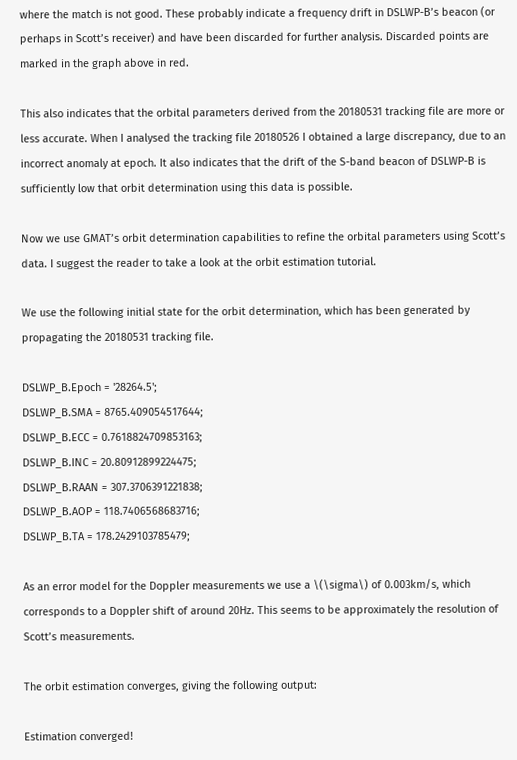where the match is not good. These probably indicate a frequency drift in DSLWP-B’s beacon (or perhaps in Scott’s receiver) and have been discarded for further analysis. Discarded points are marked in the graph above in red.

This also indicates that the orbital parameters derived from the 20180531 tracking file are more or less accurate. When I analysed the tracking file 20180526 I obtained a large discrepancy, due to an incorrect anomaly at epoch. It also indicates that the drift of the S-band beacon of DSLWP-B is sufficiently low that orbit determination using this data is possible.

Now we use GMAT’s orbit determination capabilities to refine the orbital parameters using Scott’s data. I suggest the reader to take a look at the orbit estimation tutorial.

We use the following initial state for the orbit determination, which has been generated by propagating the 20180531 tracking file.

DSLWP_B.Epoch = '28264.5';
DSLWP_B.SMA = 8765.409054517644;
DSLWP_B.ECC = 0.7618824709853163;
DSLWP_B.INC = 20.80912899224475;
DSLWP_B.RAAN = 307.3706391221838;
DSLWP_B.AOP = 118.7406568683716;
DSLWP_B.TA = 178.2429103785479;

As an error model for the Doppler measurements we use a \(\sigma\) of 0.003km/s, which corresponds to a Doppler shift of around 20Hz. This seems to be approximately the resolution of Scott’s measurements.

The orbit estimation converges, giving the following output:

Estimation converged!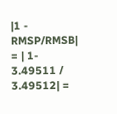|1 - RMSP/RMSB| = | 1- 3.49511 / 3.49512| =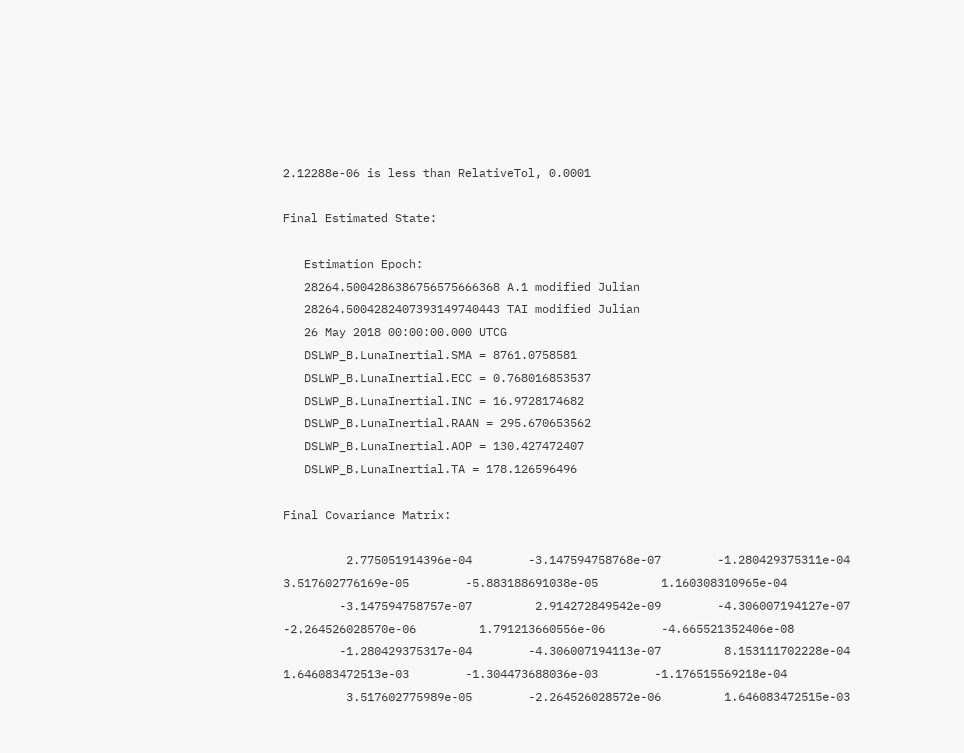2.12288e-06 is less than RelativeTol, 0.0001

Final Estimated State:

   Estimation Epoch:
   28264.5004286386756575666368 A.1 modified Julian
   28264.5004282407393149740443 TAI modified Julian
   26 May 2018 00:00:00.000 UTCG
   DSLWP_B.LunaInertial.SMA = 8761.0758581
   DSLWP_B.LunaInertial.ECC = 0.768016853537
   DSLWP_B.LunaInertial.INC = 16.9728174682
   DSLWP_B.LunaInertial.RAAN = 295.670653562
   DSLWP_B.LunaInertial.AOP = 130.427472407
   DSLWP_B.LunaInertial.TA = 178.126596496

Final Covariance Matrix:

         2.775051914396e-04        -3.147594758768e-07        -1.280429375311e-04         3.517602776169e-05        -5.883188691038e-05         1.160308310965e-04
        -3.147594758757e-07         2.914272849542e-09        -4.306007194127e-07        -2.264526028570e-06         1.791213660556e-06        -4.665521352406e-08
        -1.280429375317e-04        -4.306007194113e-07         8.153111702228e-04         1.646083472513e-03        -1.304473688036e-03        -1.176515569218e-04
         3.517602775989e-05        -2.264526028572e-06         1.646083472515e-03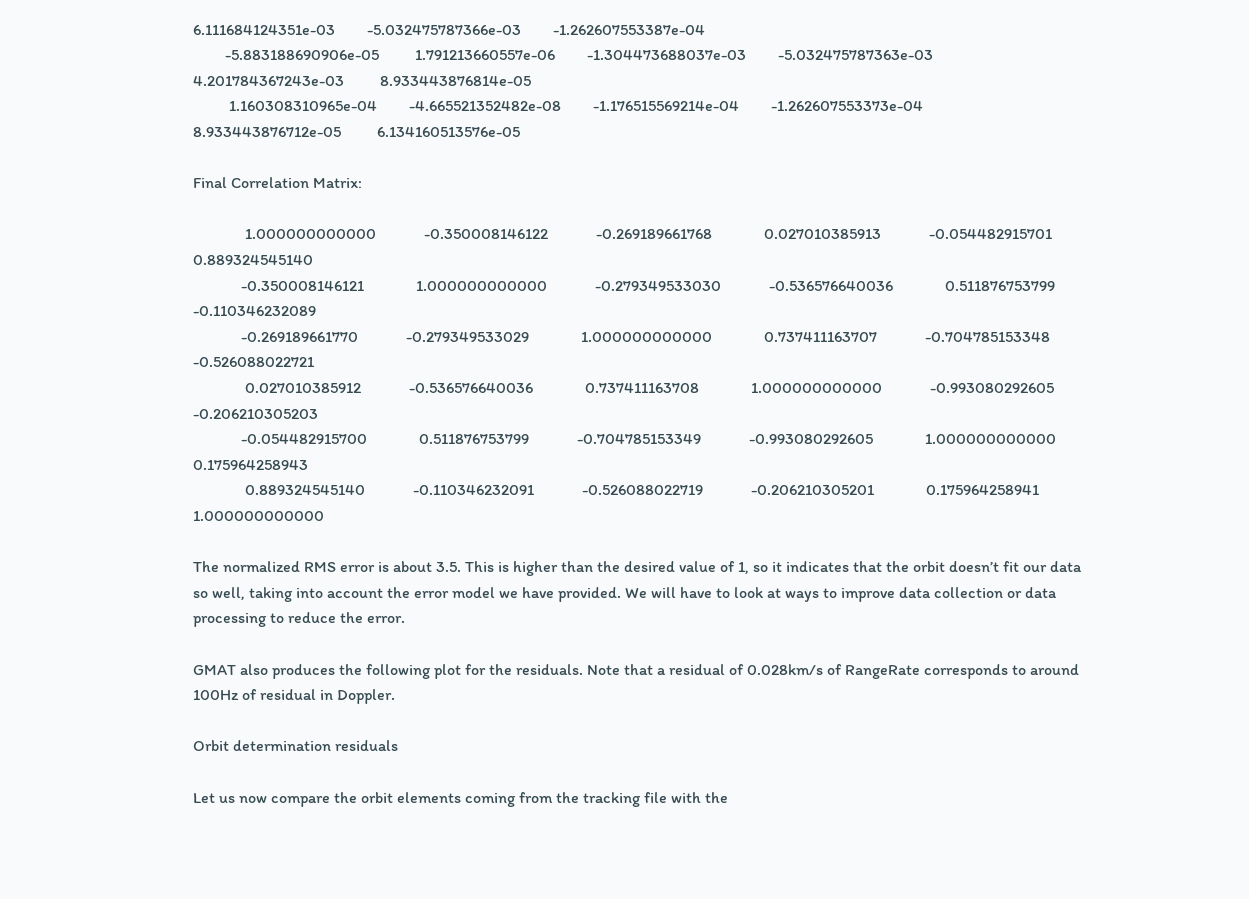6.111684124351e-03        -5.032475787366e-03        -1.262607553387e-04
        -5.883188690906e-05         1.791213660557e-06        -1.304473688037e-03        -5.032475787363e-03         4.201784367243e-03         8.933443876814e-05
         1.160308310965e-04        -4.665521352482e-08        -1.176515569214e-04        -1.262607553373e-04         8.933443876712e-05         6.134160513576e-05

Final Correlation Matrix:

             1.000000000000            -0.350008146122            -0.269189661768             0.027010385913            -0.054482915701             0.889324545140
            -0.350008146121             1.000000000000            -0.279349533030            -0.536576640036             0.511876753799            -0.110346232089
            -0.269189661770            -0.279349533029             1.000000000000             0.737411163707            -0.704785153348            -0.526088022721
             0.027010385912            -0.536576640036             0.737411163708             1.000000000000            -0.993080292605            -0.206210305203
            -0.054482915700             0.511876753799            -0.704785153349            -0.993080292605             1.000000000000             0.175964258943
             0.889324545140            -0.110346232091            -0.526088022719            -0.206210305201             0.175964258941             1.000000000000

The normalized RMS error is about 3.5. This is higher than the desired value of 1, so it indicates that the orbit doesn’t fit our data so well, taking into account the error model we have provided. We will have to look at ways to improve data collection or data processing to reduce the error.

GMAT also produces the following plot for the residuals. Note that a residual of 0.028km/s of RangeRate corresponds to around 100Hz of residual in Doppler.

Orbit determination residuals

Let us now compare the orbit elements coming from the tracking file with the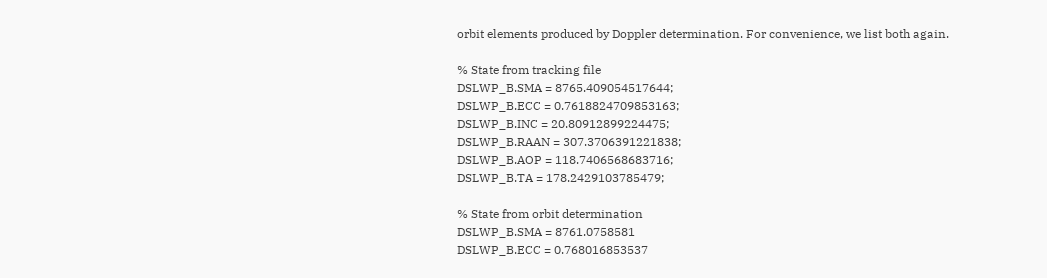orbit elements produced by Doppler determination. For convenience, we list both again.

% State from tracking file
DSLWP_B.SMA = 8765.409054517644;
DSLWP_B.ECC = 0.7618824709853163;
DSLWP_B.INC = 20.80912899224475;
DSLWP_B.RAAN = 307.3706391221838;
DSLWP_B.AOP = 118.7406568683716;
DSLWP_B.TA = 178.2429103785479;

% State from orbit determination
DSLWP_B.SMA = 8761.0758581
DSLWP_B.ECC = 0.768016853537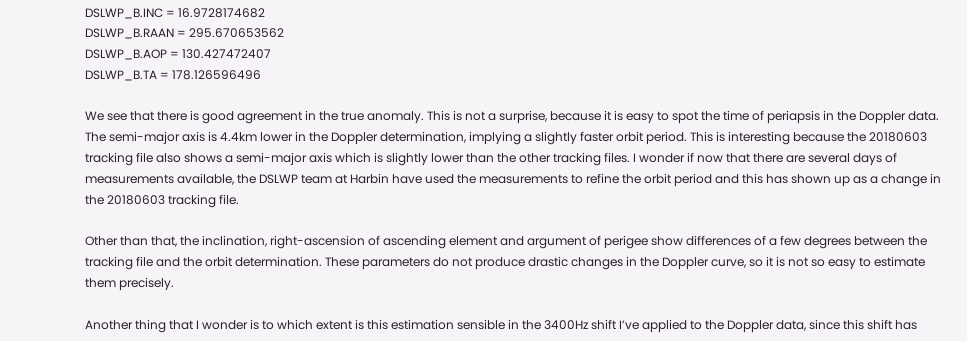DSLWP_B.INC = 16.9728174682
DSLWP_B.RAAN = 295.670653562
DSLWP_B.AOP = 130.427472407
DSLWP_B.TA = 178.126596496

We see that there is good agreement in the true anomaly. This is not a surprise, because it is easy to spot the time of periapsis in the Doppler data. The semi-major axis is 4.4km lower in the Doppler determination, implying a slightly faster orbit period. This is interesting because the 20180603 tracking file also shows a semi-major axis which is slightly lower than the other tracking files. I wonder if now that there are several days of measurements available, the DSLWP team at Harbin have used the measurements to refine the orbit period and this has shown up as a change in the 20180603 tracking file.

Other than that, the inclination, right-ascension of ascending element and argument of perigee show differences of a few degrees between the tracking file and the orbit determination. These parameters do not produce drastic changes in the Doppler curve, so it is not so easy to estimate them precisely.

Another thing that I wonder is to which extent is this estimation sensible in the 3400Hz shift I’ve applied to the Doppler data, since this shift has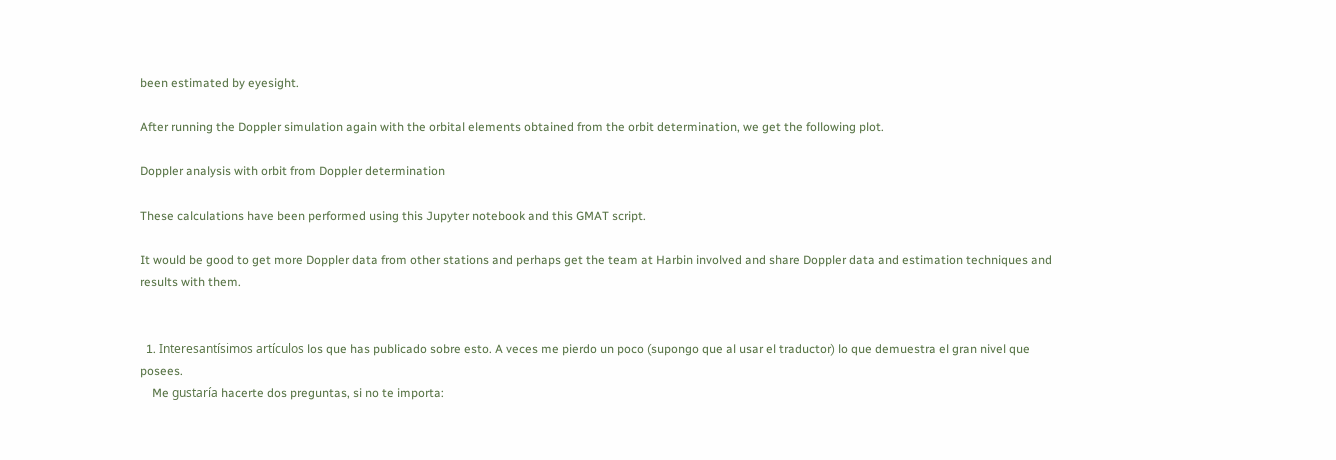been estimated by eyesight.

After running the Doppler simulation again with the orbital elements obtained from the orbit determination, we get the following plot.

Doppler analysis with orbit from Doppler determination

These calculations have been performed using this Jupyter notebook and this GMAT script.

It would be good to get more Doppler data from other stations and perhaps get the team at Harbin involved and share Doppler data and estimation techniques and results with them.


  1. Interesantísimos artículos los que has publicado sobre esto. A veces me pierdo un poco (supongo que al usar el traductor) lo que demuestra el gran nivel que posees.
    Me gustaría hacerte dos preguntas, si no te importa: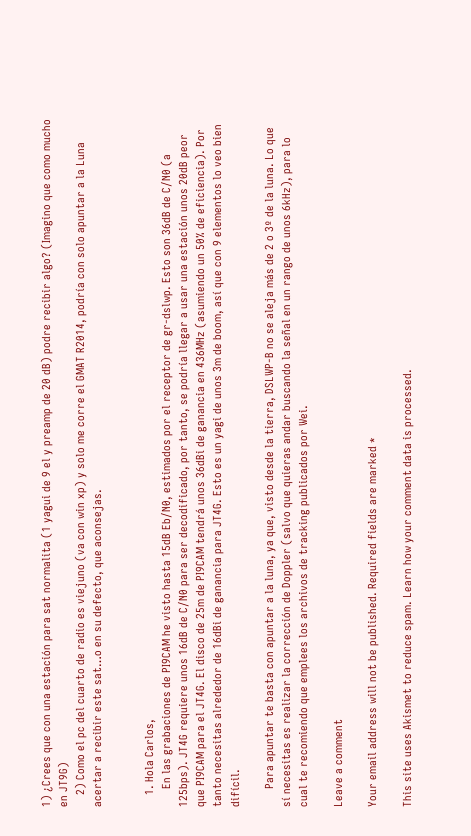1) ¿Crees que con una estación para sat normalita (1 yagui de 9 el y preamp de 20 dB) podre recibir algo? (Imagino que como mucho en JT9G)
    2) Como el pc del cuarto de radio es viejuno (va con win xp) y solo me corre el GMAT R2014, podría con solo apuntar a la Luna acertar a recibir este sat…o en su defecto, que aconsejas.


    1. Hola Carlos,
      En las grabaciones de PI9CAM he visto hasta 15dB Eb/N0, estimados por el receptor de gr-dslwp. Esto son 36dB de C/N0 (a 125bps). JT4G requiere unos 16dB de C/N0 para ser decodificado, por tanto, se podría llegar a usar una estación unos 20dB peor que PI9CAM para el JT4G. El disco de 25m de PI9CAM tendrá unos 36dBi de ganancia en 436MHz (asumiendo un 50% de eficiencia). Por tanto necesitas alrededor de 16dBi de ganancia para JT4G. Esto es un yagi de unos 3m de boom, así que con 9 elementos lo veo bien difícil.

      Para apuntar te basta con apuntar a la luna, ya que, visto desde la tierra, DSLWP-B no se aleja más de 2 o 3º de la luna. Lo que sí necesitas es realizar la corrección de Doppler (salvo que quieras andar buscando la señal en un rango de unos 6kHz), para lo cual te recomiendo que emplees los archivos de tracking publicados por Wei.

Leave a comment

Your email address will not be published. Required fields are marked *

This site uses Akismet to reduce spam. Learn how your comment data is processed.